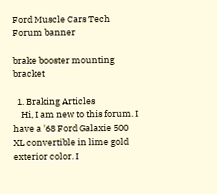Ford Muscle Cars Tech Forum banner

brake booster mounting bracket

  1. Braking Articles
    Hi, I am new to this forum. I have a '68 Ford Galaxie 500 XL convertible in lime gold exterior color. I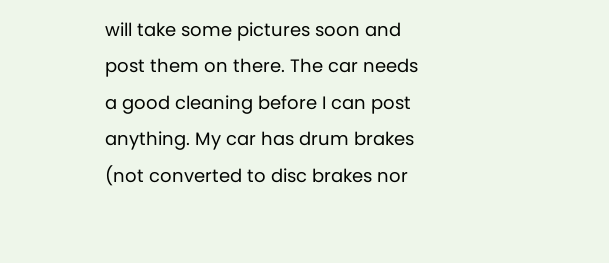will take some pictures soon and post them on there. The car needs a good cleaning before I can post anything. My car has drum brakes (not converted to disc brakes nor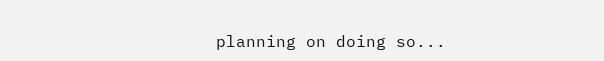planning on doing so...